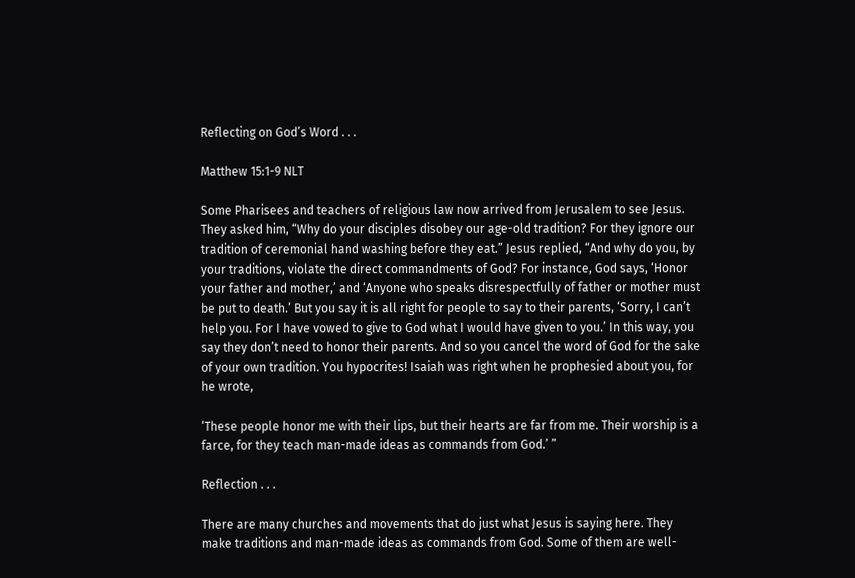Reflecting on God’s Word . . .

Matthew 15:1-9 NLT

Some Pharisees and teachers of religious law now arrived from Jerusalem to see Jesus. They asked him, “Why do your disciples disobey our age-old tradition? For they ignore our tradition of ceremonial hand washing before they eat.” Jesus replied, “And why do you, by your traditions, violate the direct commandments of God? For instance, God says, ‘Honor your father and mother,’ and ‘Anyone who speaks disrespectfully of father or mother must be put to death.’ But you say it is all right for people to say to their parents, ‘Sorry, I can’t help you. For I have vowed to give to God what I would have given to you.’ In this way, you say they don’t need to honor their parents. And so you cancel the word of God for the sake of your own tradition. You hypocrites! Isaiah was right when he prophesied about you, for he wrote,

‘These people honor me with their lips, but their hearts are far from me. Their worship is a farce, for they teach man-made ideas as commands from God.’ ”

Reflection . . .

There are many churches and movements that do just what Jesus is saying here. They make traditions and man-made ideas as commands from God. Some of them are well-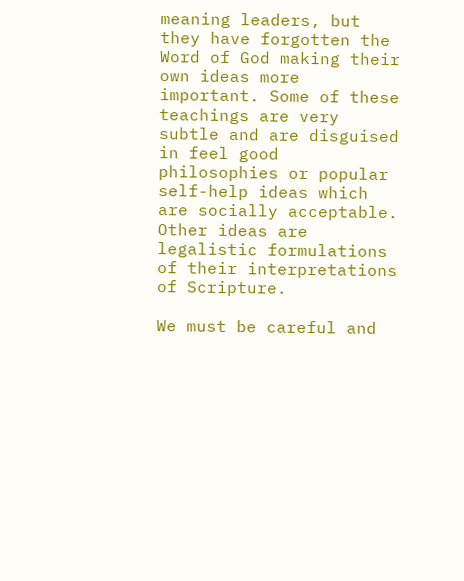meaning leaders, but they have forgotten the Word of God making their own ideas more important. Some of these teachings are very subtle and are disguised in feel good philosophies or popular self-help ideas which are socially acceptable. Other ideas are legalistic formulations of their interpretations of Scripture.

We must be careful and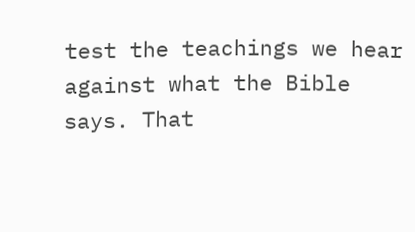test the teachings we hear against what the Bible says. That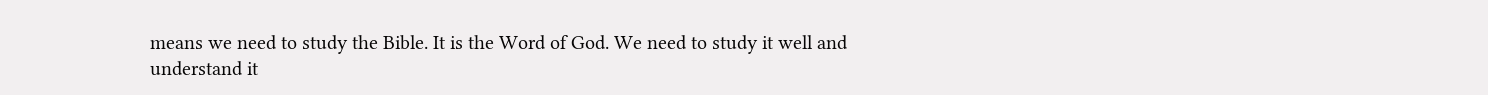means we need to study the Bible. It is the Word of God. We need to study it well and understand it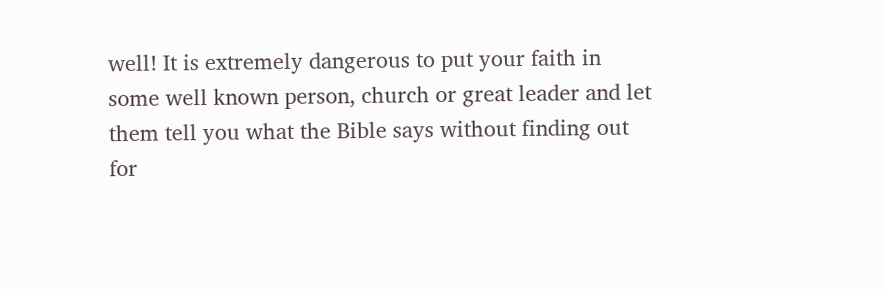well! It is extremely dangerous to put your faith in some well known person, church or great leader and let them tell you what the Bible says without finding out for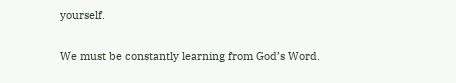yourself.

We must be constantly learning from God’s Word.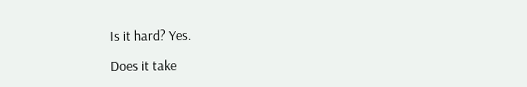Is it hard? Yes.

Does it take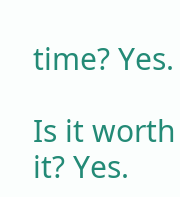time? Yes.

Is it worth it? Yes.